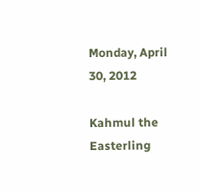Monday, April 30, 2012

Kahmul the Easterling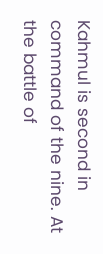Kahmul is second in command of the nine. At the battle of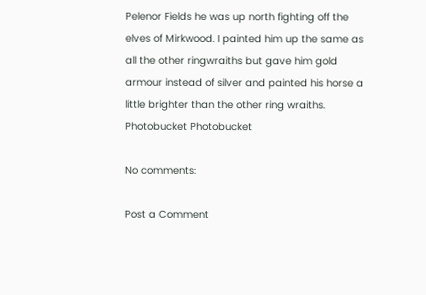Pelenor Fields he was up north fighting off the elves of Mirkwood. I painted him up the same as all the other ringwraiths but gave him gold armour instead of silver and painted his horse a little brighter than the other ring wraiths. Photobucket Photobucket

No comments:

Post a Comment